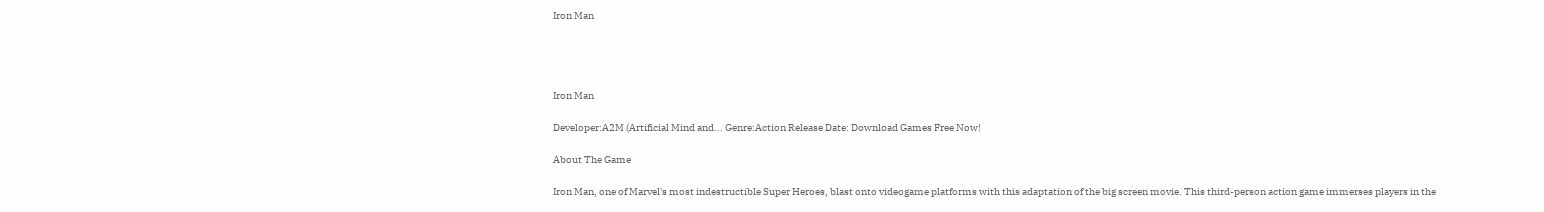Iron Man




Iron Man

Developer:A2M (Artificial Mind and... Genre:Action Release Date: Download Games Free Now!

About The Game

Iron Man, one of Marvel's most indestructible Super Heroes, blast onto videogame platforms with this adaptation of the big screen movie. This third-person action game immerses players in the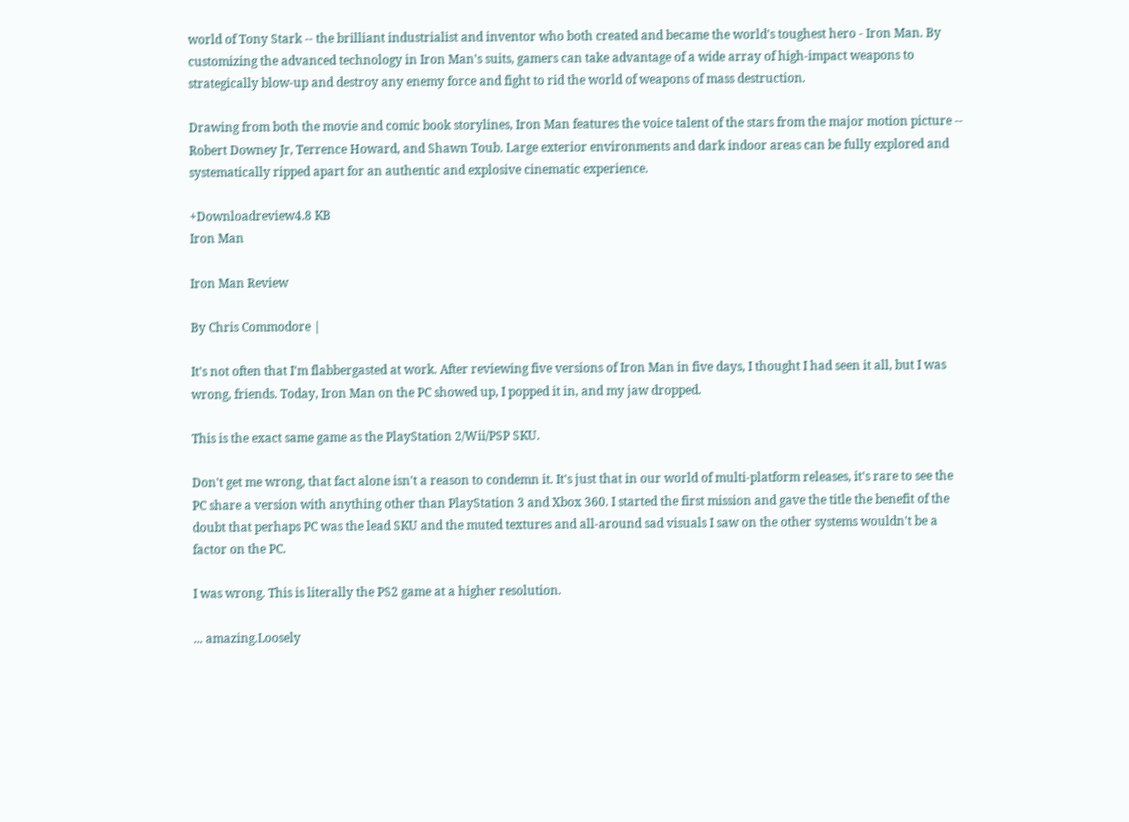world of Tony Stark -- the brilliant industrialist and inventor who both created and became the world's toughest hero - Iron Man. By customizing the advanced technology in Iron Man's suits, gamers can take advantage of a wide array of high-impact weapons to strategically blow-up and destroy any enemy force and fight to rid the world of weapons of mass destruction.

Drawing from both the movie and comic book storylines, Iron Man features the voice talent of the stars from the major motion picture -- Robert Downey Jr, Terrence Howard, and Shawn Toub. Large exterior environments and dark indoor areas can be fully explored and systematically ripped apart for an authentic and explosive cinematic experience.

+Downloadreview4.8 KB
Iron Man

Iron Man Review

By Chris Commodore |

It's not often that I'm flabbergasted at work. After reviewing five versions of Iron Man in five days, I thought I had seen it all, but I was wrong, friends. Today, Iron Man on the PC showed up, I popped it in, and my jaw dropped.

This is the exact same game as the PlayStation 2/Wii/PSP SKU.

Don't get me wrong, that fact alone isn't a reason to condemn it. It's just that in our world of multi-platform releases, it's rare to see the PC share a version with anything other than PlayStation 3 and Xbox 360. I started the first mission and gave the title the benefit of the doubt that perhaps PC was the lead SKU and the muted textures and all-around sad visuals I saw on the other systems wouldn't be a factor on the PC.

I was wrong. This is literally the PS2 game at a higher resolution.

... amazing.Loosely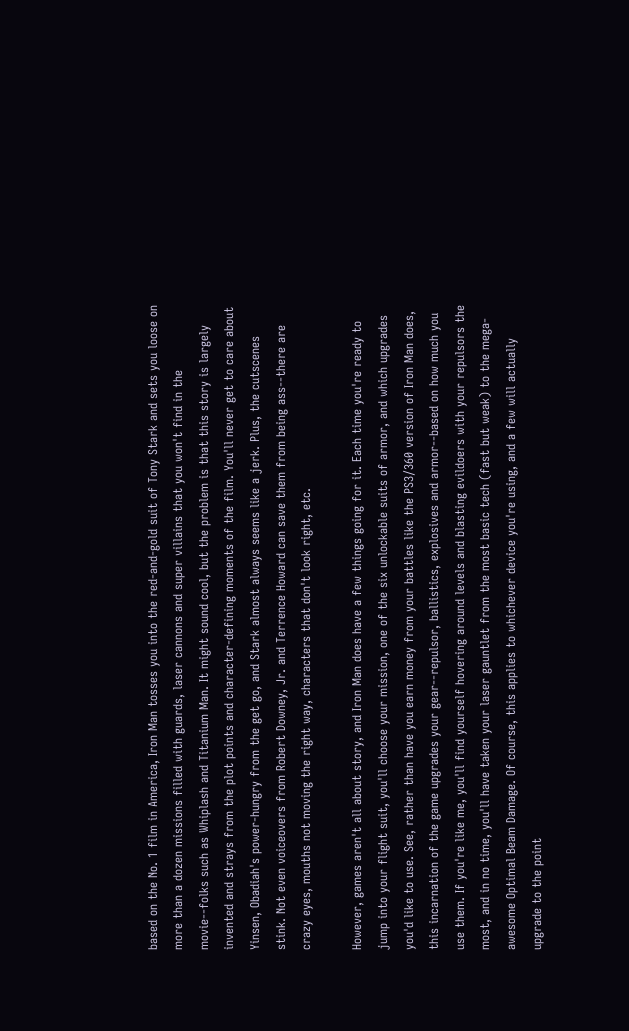based on the No. 1 film in America, Iron Man tosses you into the red-and-gold suit of Tony Stark and sets you loose on more than a dozen missions filled with guards, laser cannons and super villains that you won't find in the movie--folks such as Whiplash and Titanium Man. It might sound cool, but the problem is that this story is largely invented and strays from the plot points and character-defining moments of the film. You'll never get to care about Yinsen, Obadiah's power-hungry from the get go, and Stark almost always seems like a jerk. Plus, the cutscenes stink. Not even voiceovers from Robert Downey, Jr. and Terrence Howard can save them from being ass--there are crazy eyes, mouths not moving the right way, characters that don't look right, etc.

However, games aren't all about story, and Iron Man does have a few things going for it. Each time you're ready to jump into your flight suit, you'll choose your mission, one of the six unlockable suits of armor, and which upgrades you'd like to use. See, rather than have you earn money from your battles like the PS3/360 version of Iron Man does, this incarnation of the game upgrades your gear--repulsor, ballistics, explosives and armor--based on how much you use them. If you're like me, you'll find yourself hovering around levels and blasting evildoers with your repulsors the most, and in no time, you'll have taken your laser gauntlet from the most basic tech (fast but weak) to the mega-awesome Optimal Beam Damage. Of course, this applies to whichever device you're using, and a few will actually upgrade to the point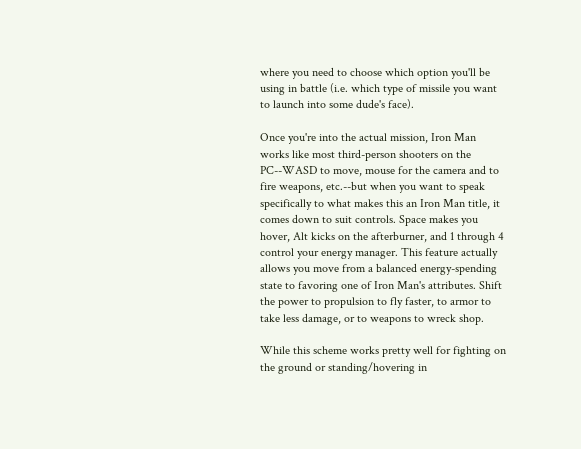where you need to choose which option you'll be using in battle (i.e. which type of missile you want to launch into some dude's face).

Once you're into the actual mission, Iron Man works like most third-person shooters on the PC--WASD to move, mouse for the camera and to fire weapons, etc.--but when you want to speak specifically to what makes this an Iron Man title, it comes down to suit controls. Space makes you hover, Alt kicks on the afterburner, and 1 through 4 control your energy manager. This feature actually allows you move from a balanced energy-spending state to favoring one of Iron Man's attributes. Shift the power to propulsion to fly faster, to armor to take less damage, or to weapons to wreck shop.

While this scheme works pretty well for fighting on the ground or standing/hovering in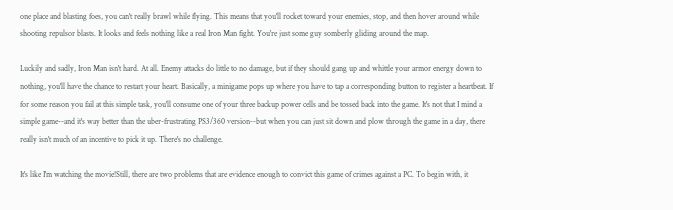one place and blasting foes, you can't really brawl while flying. This means that you'll rocket toward your enemies, stop, and then hover around while shooting repulsor blasts. It looks and feels nothing like a real Iron Man fight. You're just some guy somberly gliding around the map.

Luckily and sadly, Iron Man isn't hard. At all. Enemy attacks do little to no damage, but if they should gang up and whittle your armor energy down to nothing, you'll have the chance to restart your heart. Basically, a minigame pops up where you have to tap a corresponding button to register a heartbeat. If for some reason you fail at this simple task, you'll consume one of your three backup power cells and be tossed back into the game. It's not that I mind a simple game--and it's way better than the uber-frustrating PS3/360 version--but when you can just sit down and plow through the game in a day, there really isn't much of an incentive to pick it up. There's no challenge.

It's like I'm watching the movie!Still, there are two problems that are evidence enough to convict this game of crimes against a PC. To begin with, it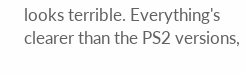looks terrible. Everything's clearer than the PS2 versions,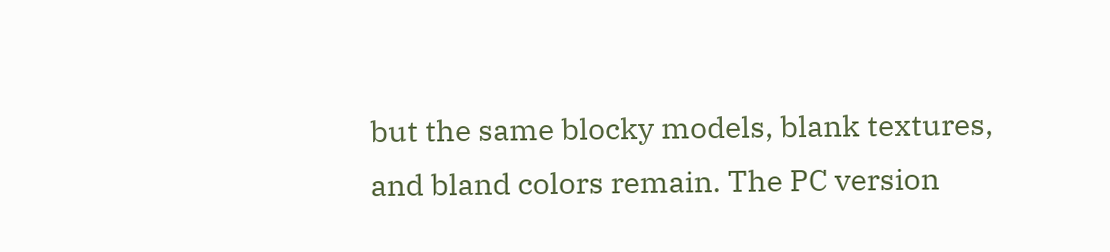but the same blocky models, blank textures, and bland colors remain. The PC version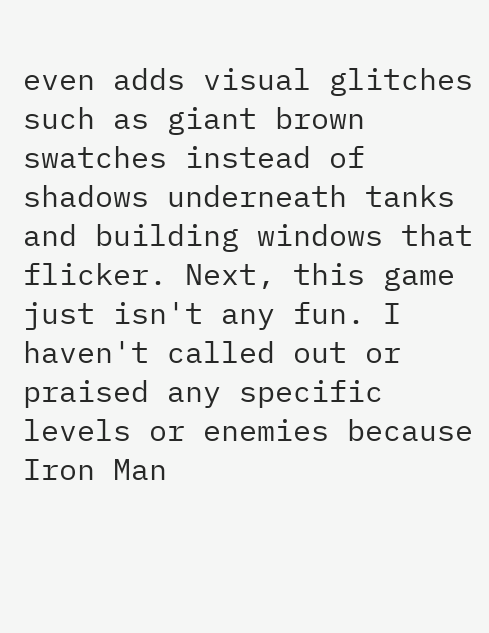even adds visual glitches such as giant brown swatches instead of shadows underneath tanks and building windows that flicker. Next, this game just isn't any fun. I haven't called out or praised any specific levels or enemies because Iron Man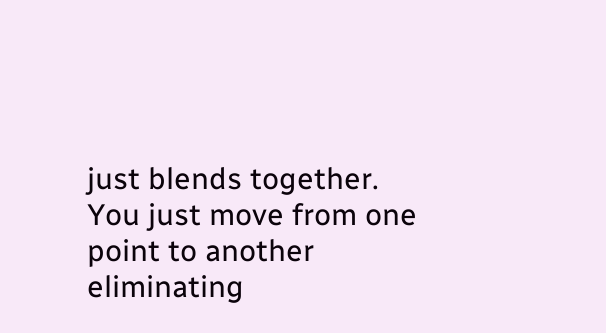just blends together. You just move from one point to another eliminating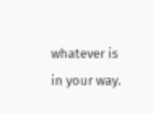whatever is in your way.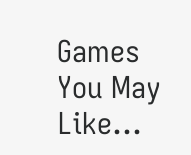Games You May Like...